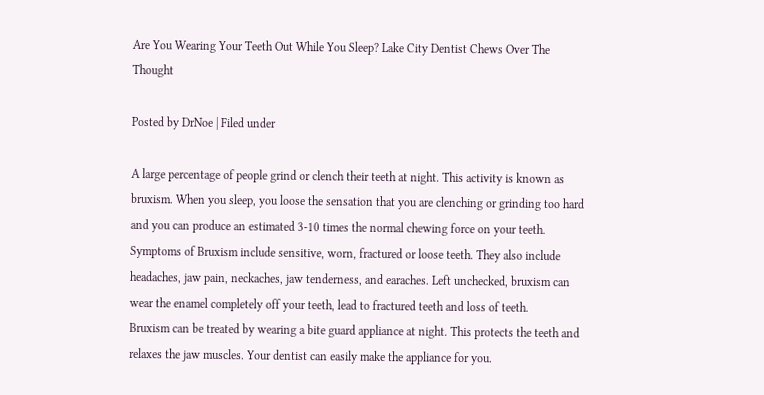Are You Wearing Your Teeth Out While You Sleep? Lake City Dentist Chews Over The Thought

Posted by DrNoe | Filed under

A large percentage of people grind or clench their teeth at night. This activity is known as bruxism. When you sleep, you loose the sensation that you are clenching or grinding too hard and you can produce an estimated 3-10 times the normal chewing force on your teeth. Symptoms of Bruxism include sensitive, worn, fractured or loose teeth. They also include headaches, jaw pain, neckaches, jaw tenderness, and earaches. Left unchecked, bruxism can wear the enamel completely off your teeth, lead to fractured teeth and loss of teeth.                                                                                                                              Bruxism can be treated by wearing a bite guard appliance at night. This protects the teeth and relaxes the jaw muscles. Your dentist can easily make the appliance for you.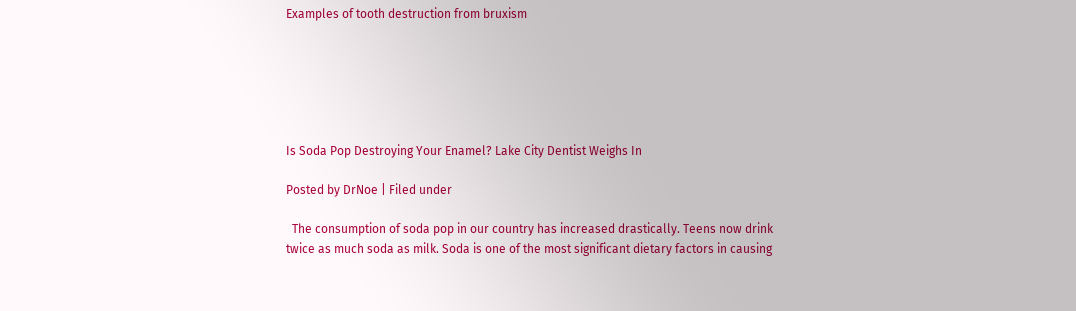Examples of tooth destruction from bruxism






Is Soda Pop Destroying Your Enamel? Lake City Dentist Weighs In

Posted by DrNoe | Filed under

  The consumption of soda pop in our country has increased drastically. Teens now drink twice as much soda as milk. Soda is one of the most significant dietary factors in causing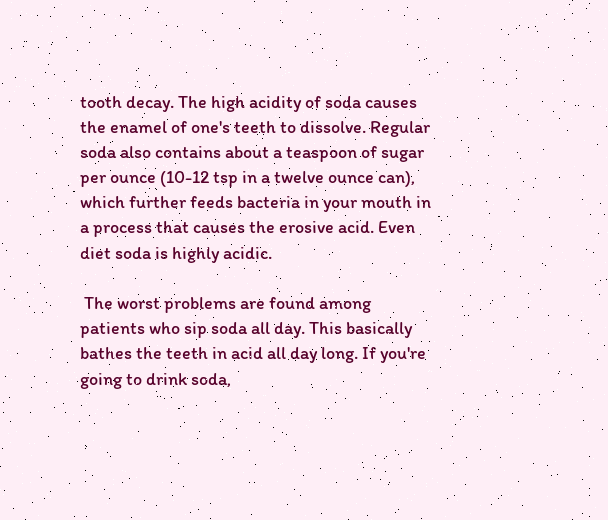tooth decay. The high acidity of soda causes the enamel of one's teeth to dissolve. Regular soda also contains about a teaspoon of sugar per ounce (10-12 tsp in a twelve ounce can), which further feeds bacteria in your mouth in a process that causes the erosive acid. Even diet soda is highly acidic.

 The worst problems are found among patients who sip soda all day. This basically bathes the teeth in acid all day long. If you're going to drink soda,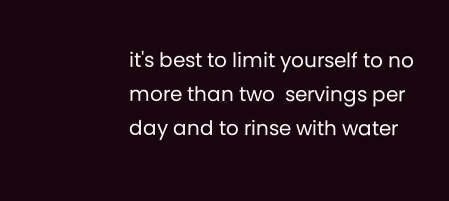it's best to limit yourself to no more than two  servings per day and to rinse with water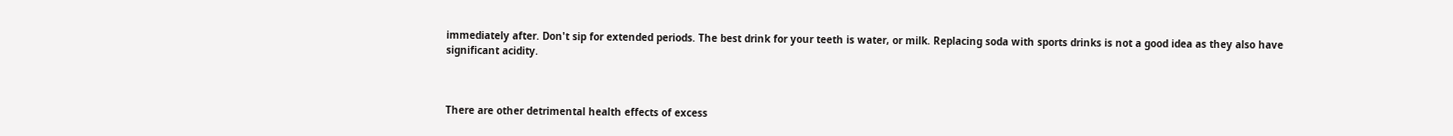immediately after. Don't sip for extended periods. The best drink for your teeth is water, or milk. Replacing soda with sports drinks is not a good idea as they also have significant acidity.



There are other detrimental health effects of excess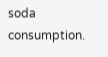soda consumption.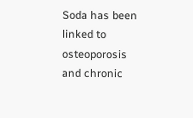Soda has been linked to osteoporosis and chronic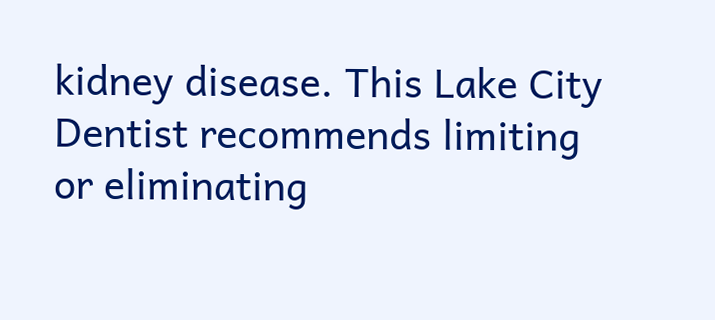kidney disease. This Lake City Dentist recommends limiting or eliminating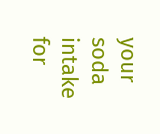your soda intake for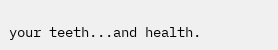your teeth...and health.